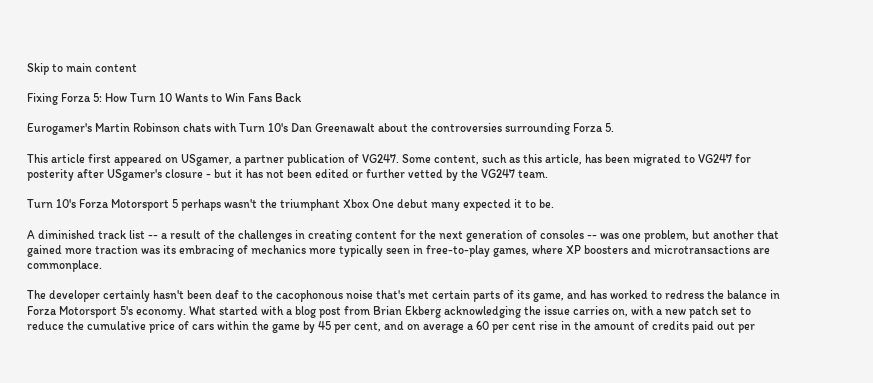Skip to main content

Fixing Forza 5: How Turn 10 Wants to Win Fans Back

Eurogamer's Martin Robinson chats with Turn 10's Dan Greenawalt about the controversies surrounding Forza 5.

This article first appeared on USgamer, a partner publication of VG247. Some content, such as this article, has been migrated to VG247 for posterity after USgamer's closure - but it has not been edited or further vetted by the VG247 team.

Turn 10's Forza Motorsport 5 perhaps wasn't the triumphant Xbox One debut many expected it to be.

A diminished track list -- a result of the challenges in creating content for the next generation of consoles -- was one problem, but another that gained more traction was its embracing of mechanics more typically seen in free-to-play games, where XP boosters and microtransactions are commonplace.

The developer certainly hasn't been deaf to the cacophonous noise that's met certain parts of its game, and has worked to redress the balance in Forza Motorsport 5's economy. What started with a blog post from Brian Ekberg acknowledging the issue carries on, with a new patch set to reduce the cumulative price of cars within the game by 45 per cent, and on average a 60 per cent rise in the amount of credits paid out per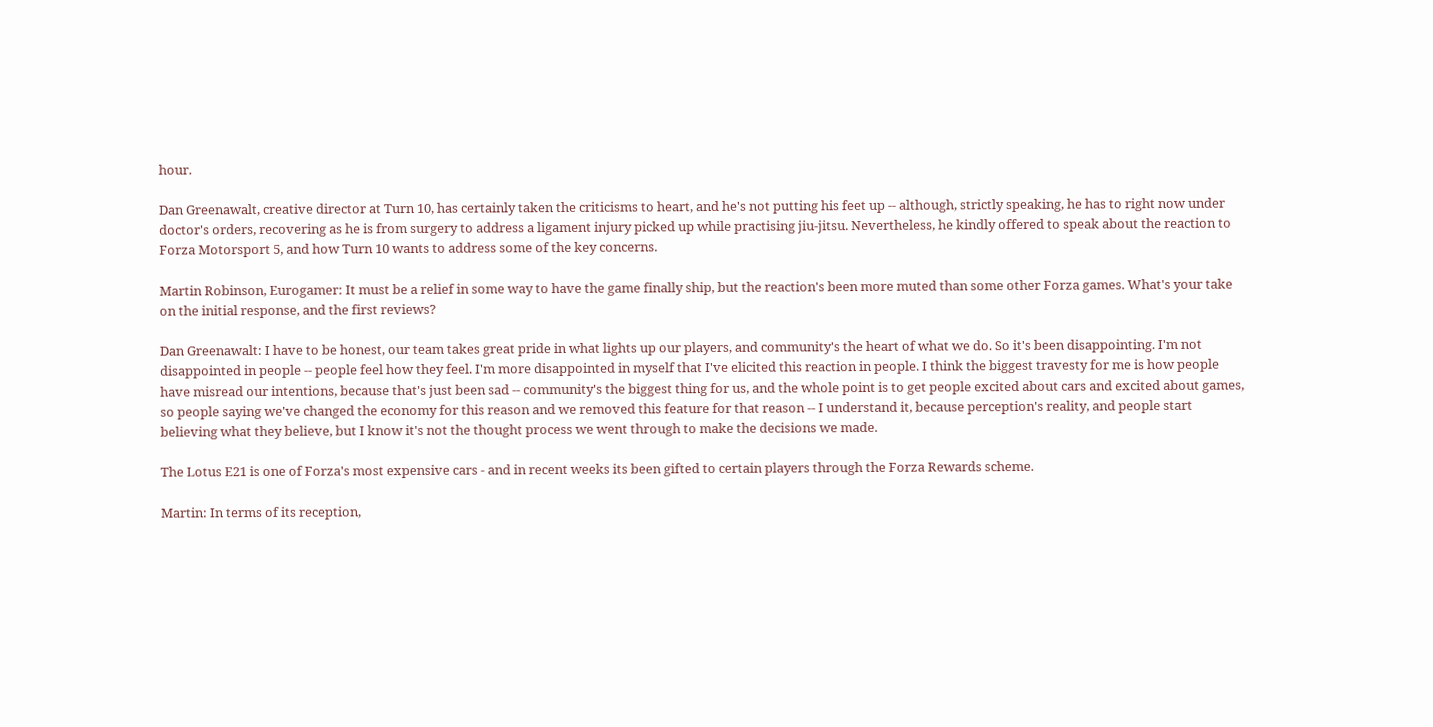hour.

Dan Greenawalt, creative director at Turn 10, has certainly taken the criticisms to heart, and he's not putting his feet up -- although, strictly speaking, he has to right now under doctor's orders, recovering as he is from surgery to address a ligament injury picked up while practising jiu-jitsu. Nevertheless, he kindly offered to speak about the reaction to Forza Motorsport 5, and how Turn 10 wants to address some of the key concerns.

Martin Robinson, Eurogamer: It must be a relief in some way to have the game finally ship, but the reaction's been more muted than some other Forza games. What's your take on the initial response, and the first reviews?

Dan Greenawalt: I have to be honest, our team takes great pride in what lights up our players, and community's the heart of what we do. So it's been disappointing. I'm not disappointed in people -- people feel how they feel. I'm more disappointed in myself that I've elicited this reaction in people. I think the biggest travesty for me is how people have misread our intentions, because that's just been sad -- community's the biggest thing for us, and the whole point is to get people excited about cars and excited about games, so people saying we've changed the economy for this reason and we removed this feature for that reason -- I understand it, because perception's reality, and people start believing what they believe, but I know it's not the thought process we went through to make the decisions we made.

The Lotus E21 is one of Forza's most expensive cars - and in recent weeks its been gifted to certain players through the Forza Rewards scheme.

Martin: In terms of its reception,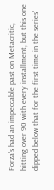Forza's had an impeccable past on Metacritic, hitting over 90 with every installment, but this one dipped below that for the first time in the series'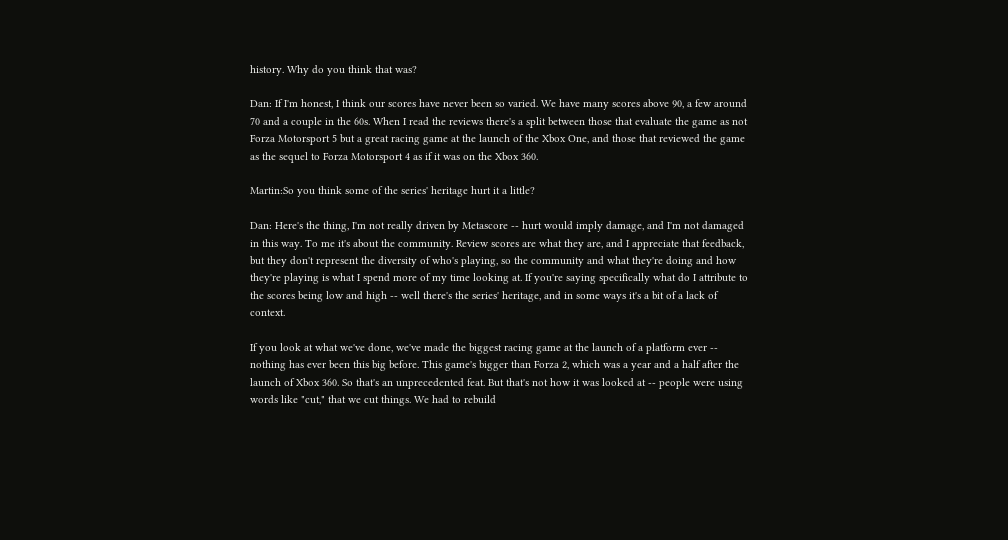history. Why do you think that was?

Dan: If I'm honest, I think our scores have never been so varied. We have many scores above 90, a few around 70 and a couple in the 60s. When I read the reviews there's a split between those that evaluate the game as not Forza Motorsport 5 but a great racing game at the launch of the Xbox One, and those that reviewed the game as the sequel to Forza Motorsport 4 as if it was on the Xbox 360.

Martin:So you think some of the series' heritage hurt it a little?

Dan: Here's the thing, I'm not really driven by Metascore -- hurt would imply damage, and I'm not damaged in this way. To me it's about the community. Review scores are what they are, and I appreciate that feedback, but they don't represent the diversity of who's playing, so the community and what they're doing and how they're playing is what I spend more of my time looking at. If you're saying specifically what do I attribute to the scores being low and high -- well there's the series' heritage, and in some ways it's a bit of a lack of context.

If you look at what we've done, we've made the biggest racing game at the launch of a platform ever -- nothing has ever been this big before. This game's bigger than Forza 2, which was a year and a half after the launch of Xbox 360. So that's an unprecedented feat. But that's not how it was looked at -- people were using words like "cut," that we cut things. We had to rebuild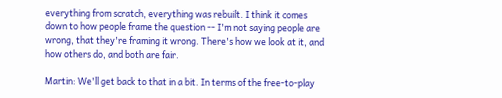everything from scratch, everything was rebuilt. I think it comes down to how people frame the question -- I'm not saying people are wrong, that they're framing it wrong. There's how we look at it, and how others do, and both are fair.

Martin: We'll get back to that in a bit. In terms of the free-to-play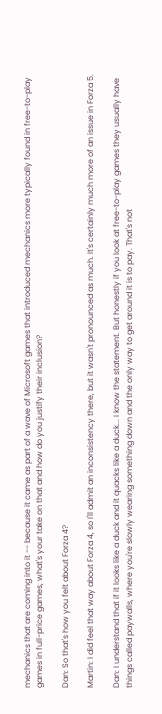mechanics that are coming into it -- because it came as part of a wave of Microsoft games that introduced mechanics more typically found in free-to-play games in full-price games, what's your take on that and how do you justify their inclusion?

Dan: So that's how you felt about Forza 4?

Martin: I did feel that way about Forza 4, so I'll admit an inconsistency there, but it wasn't pronounced as much. It's certainly much more of an issue in Forza 5.

Dan: I understand that if it looks like a duck and it quacks like a duck... I know the statement. But honestly if you look at free-to-play games they usually have things called paywalls, where you're slowly wearing something down and the only way to get around it is to pay. That's not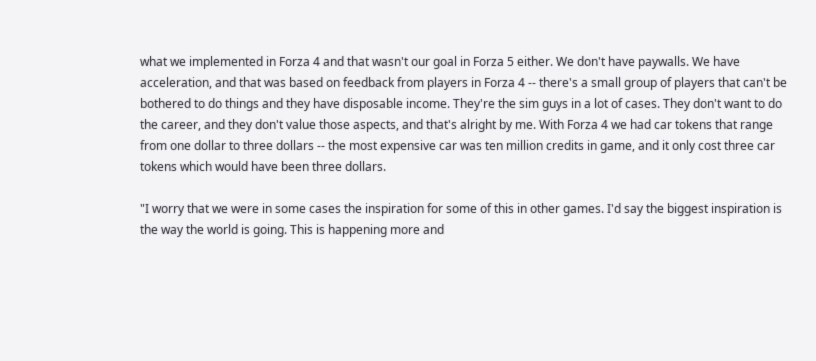what we implemented in Forza 4 and that wasn't our goal in Forza 5 either. We don't have paywalls. We have acceleration, and that was based on feedback from players in Forza 4 -- there's a small group of players that can't be bothered to do things and they have disposable income. They're the sim guys in a lot of cases. They don't want to do the career, and they don't value those aspects, and that's alright by me. With Forza 4 we had car tokens that range from one dollar to three dollars -- the most expensive car was ten million credits in game, and it only cost three car tokens which would have been three dollars.

"I worry that we were in some cases the inspiration for some of this in other games. I'd say the biggest inspiration is the way the world is going. This is happening more and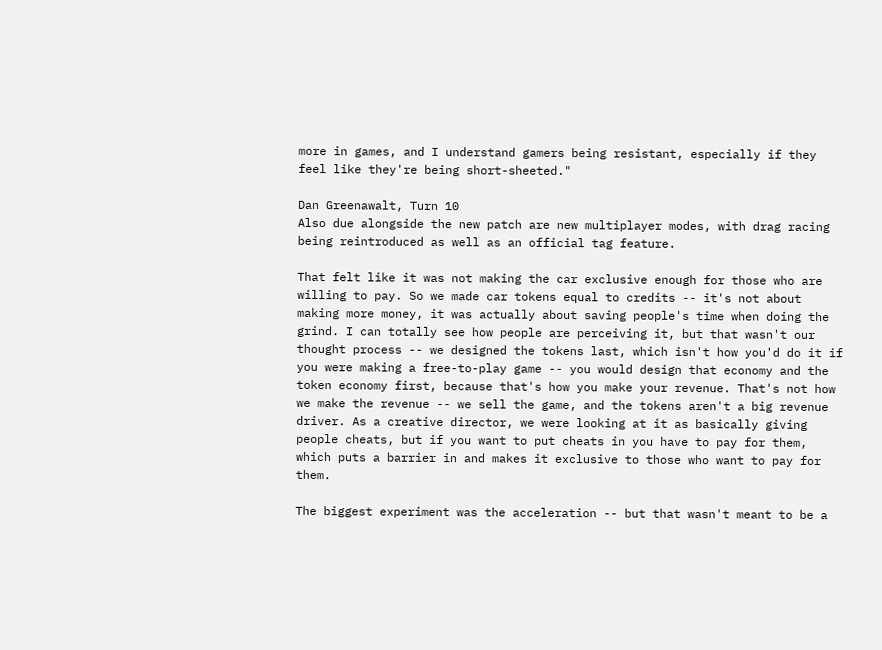more in games, and I understand gamers being resistant, especially if they feel like they're being short-sheeted."

Dan Greenawalt, Turn 10
Also due alongside the new patch are new multiplayer modes, with drag racing being reintroduced as well as an official tag feature.

That felt like it was not making the car exclusive enough for those who are willing to pay. So we made car tokens equal to credits -- it's not about making more money, it was actually about saving people's time when doing the grind. I can totally see how people are perceiving it, but that wasn't our thought process -- we designed the tokens last, which isn't how you'd do it if you were making a free-to-play game -- you would design that economy and the token economy first, because that's how you make your revenue. That's not how we make the revenue -- we sell the game, and the tokens aren't a big revenue driver. As a creative director, we were looking at it as basically giving people cheats, but if you want to put cheats in you have to pay for them, which puts a barrier in and makes it exclusive to those who want to pay for them.

The biggest experiment was the acceleration -- but that wasn't meant to be a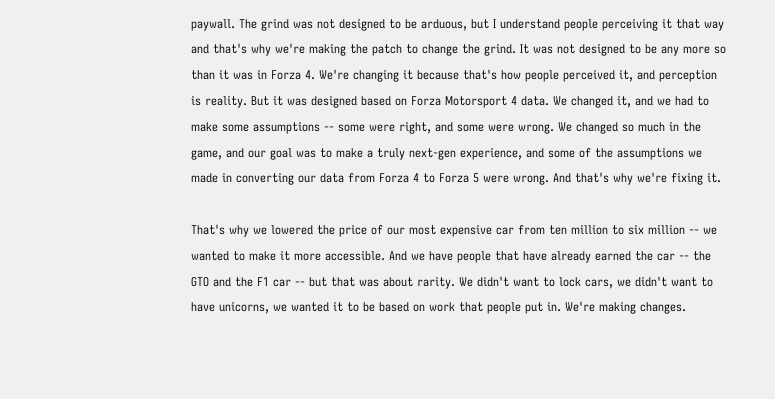paywall. The grind was not designed to be arduous, but I understand people perceiving it that way and that's why we're making the patch to change the grind. It was not designed to be any more so than it was in Forza 4. We're changing it because that's how people perceived it, and perception is reality. But it was designed based on Forza Motorsport 4 data. We changed it, and we had to make some assumptions -- some were right, and some were wrong. We changed so much in the game, and our goal was to make a truly next-gen experience, and some of the assumptions we made in converting our data from Forza 4 to Forza 5 were wrong. And that's why we're fixing it.

That's why we lowered the price of our most expensive car from ten million to six million -- we wanted to make it more accessible. And we have people that have already earned the car -- the GTO and the F1 car -- but that was about rarity. We didn't want to lock cars, we didn't want to have unicorns, we wanted it to be based on work that people put in. We're making changes.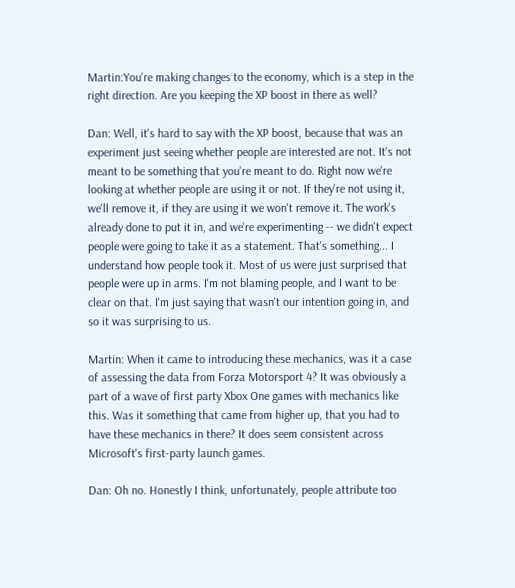Martin:You're making changes to the economy, which is a step in the right direction. Are you keeping the XP boost in there as well?

Dan: Well, it's hard to say with the XP boost, because that was an experiment just seeing whether people are interested are not. It's not meant to be something that you're meant to do. Right now we're looking at whether people are using it or not. If they're not using it, we'll remove it, if they are using it we won't remove it. The work's already done to put it in, and we're experimenting -- we didn't expect people were going to take it as a statement. That's something... I understand how people took it. Most of us were just surprised that people were up in arms. I'm not blaming people, and I want to be clear on that. I'm just saying that wasn't our intention going in, and so it was surprising to us.

Martin: When it came to introducing these mechanics, was it a case of assessing the data from Forza Motorsport 4? It was obviously a part of a wave of first party Xbox One games with mechanics like this. Was it something that came from higher up, that you had to have these mechanics in there? It does seem consistent across Microsoft's first-party launch games.

Dan: Oh no. Honestly I think, unfortunately, people attribute too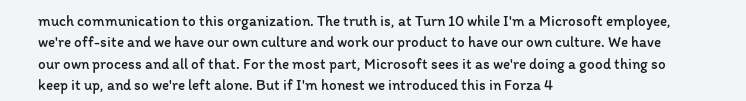much communication to this organization. The truth is, at Turn 10 while I'm a Microsoft employee, we're off-site and we have our own culture and work our product to have our own culture. We have our own process and all of that. For the most part, Microsoft sees it as we're doing a good thing so keep it up, and so we're left alone. But if I'm honest we introduced this in Forza 4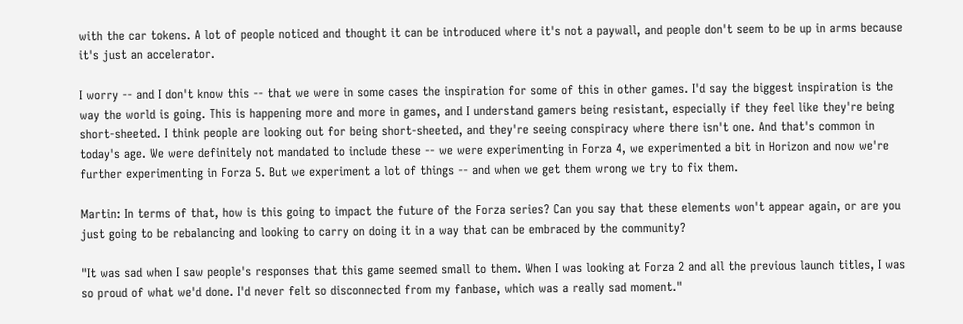with the car tokens. A lot of people noticed and thought it can be introduced where it's not a paywall, and people don't seem to be up in arms because it's just an accelerator.

I worry -- and I don't know this -- that we were in some cases the inspiration for some of this in other games. I'd say the biggest inspiration is the way the world is going. This is happening more and more in games, and I understand gamers being resistant, especially if they feel like they're being short-sheeted. I think people are looking out for being short-sheeted, and they're seeing conspiracy where there isn't one. And that's common in today's age. We were definitely not mandated to include these -- we were experimenting in Forza 4, we experimented a bit in Horizon and now we're further experimenting in Forza 5. But we experiment a lot of things -- and when we get them wrong we try to fix them.

Martin: In terms of that, how is this going to impact the future of the Forza series? Can you say that these elements won't appear again, or are you just going to be rebalancing and looking to carry on doing it in a way that can be embraced by the community?

"It was sad when I saw people's responses that this game seemed small to them. When I was looking at Forza 2 and all the previous launch titles, I was so proud of what we'd done. I'd never felt so disconnected from my fanbase, which was a really sad moment."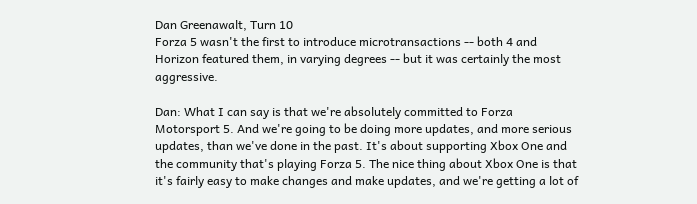Dan Greenawalt, Turn 10
Forza 5 wasn't the first to introduce microtransactions -- both 4 and Horizon featured them, in varying degrees -- but it was certainly the most aggressive.

Dan: What I can say is that we're absolutely committed to Forza Motorsport 5. And we're going to be doing more updates, and more serious updates, than we've done in the past. It's about supporting Xbox One and the community that's playing Forza 5. The nice thing about Xbox One is that it's fairly easy to make changes and make updates, and we're getting a lot of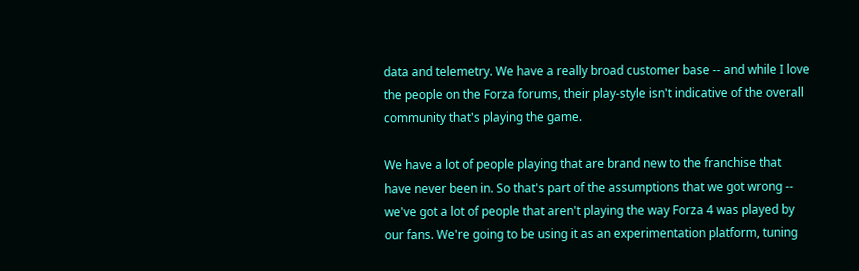data and telemetry. We have a really broad customer base -- and while I love the people on the Forza forums, their play-style isn't indicative of the overall community that's playing the game.

We have a lot of people playing that are brand new to the franchise that have never been in. So that's part of the assumptions that we got wrong -- we've got a lot of people that aren't playing the way Forza 4 was played by our fans. We're going to be using it as an experimentation platform, tuning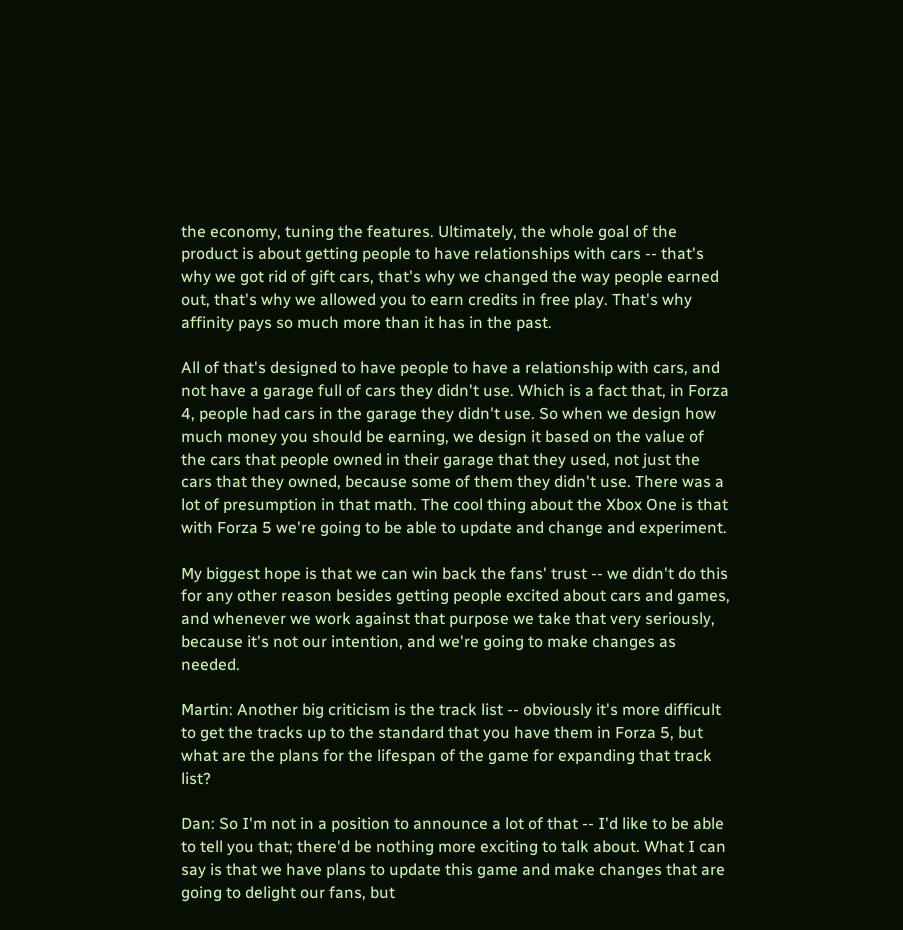the economy, tuning the features. Ultimately, the whole goal of the product is about getting people to have relationships with cars -- that's why we got rid of gift cars, that's why we changed the way people earned out, that's why we allowed you to earn credits in free play. That's why affinity pays so much more than it has in the past.

All of that's designed to have people to have a relationship with cars, and not have a garage full of cars they didn't use. Which is a fact that, in Forza 4, people had cars in the garage they didn't use. So when we design how much money you should be earning, we design it based on the value of the cars that people owned in their garage that they used, not just the cars that they owned, because some of them they didn't use. There was a lot of presumption in that math. The cool thing about the Xbox One is that with Forza 5 we're going to be able to update and change and experiment.

My biggest hope is that we can win back the fans' trust -- we didn't do this for any other reason besides getting people excited about cars and games, and whenever we work against that purpose we take that very seriously, because it's not our intention, and we're going to make changes as needed.

Martin: Another big criticism is the track list -- obviously it's more difficult to get the tracks up to the standard that you have them in Forza 5, but what are the plans for the lifespan of the game for expanding that track list?

Dan: So I'm not in a position to announce a lot of that -- I'd like to be able to tell you that; there'd be nothing more exciting to talk about. What I can say is that we have plans to update this game and make changes that are going to delight our fans, but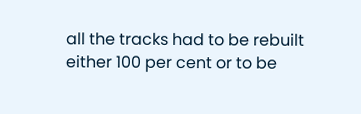all the tracks had to be rebuilt either 100 per cent or to be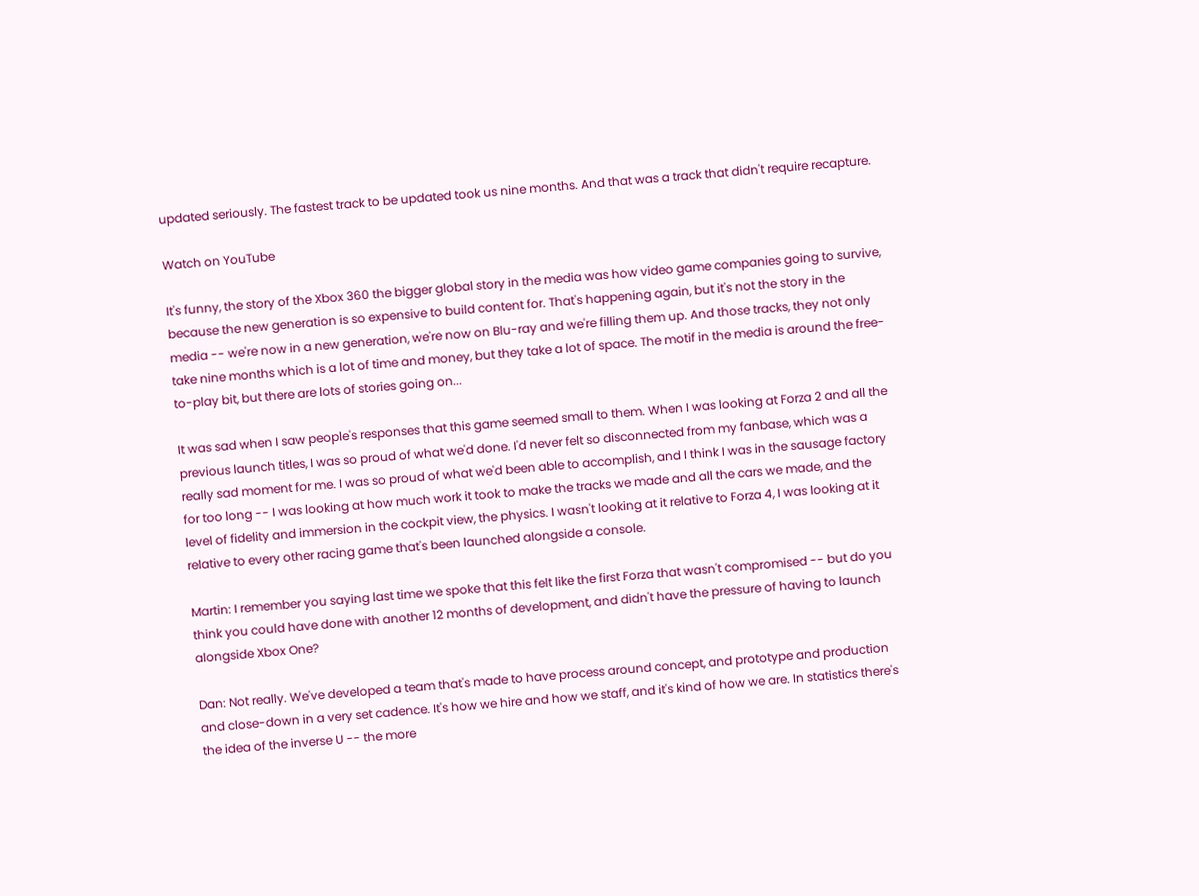updated seriously. The fastest track to be updated took us nine months. And that was a track that didn't require recapture.

Watch on YouTube

It's funny, the story of the Xbox 360 the bigger global story in the media was how video game companies going to survive, because the new generation is so expensive to build content for. That's happening again, but it's not the story in the media -- we're now in a new generation, we're now on Blu-ray and we're filling them up. And those tracks, they not only take nine months which is a lot of time and money, but they take a lot of space. The motif in the media is around the free-to-play bit, but there are lots of stories going on...

It was sad when I saw people's responses that this game seemed small to them. When I was looking at Forza 2 and all the previous launch titles, I was so proud of what we'd done. I'd never felt so disconnected from my fanbase, which was a really sad moment for me. I was so proud of what we'd been able to accomplish, and I think I was in the sausage factory for too long -- I was looking at how much work it took to make the tracks we made and all the cars we made, and the level of fidelity and immersion in the cockpit view, the physics. I wasn't looking at it relative to Forza 4, I was looking at it relative to every other racing game that's been launched alongside a console.

Martin: I remember you saying last time we spoke that this felt like the first Forza that wasn't compromised -- but do you think you could have done with another 12 months of development, and didn't have the pressure of having to launch alongside Xbox One?

Dan: Not really. We've developed a team that's made to have process around concept, and prototype and production and close-down in a very set cadence. It's how we hire and how we staff, and it's kind of how we are. In statistics there's the idea of the inverse U -- the more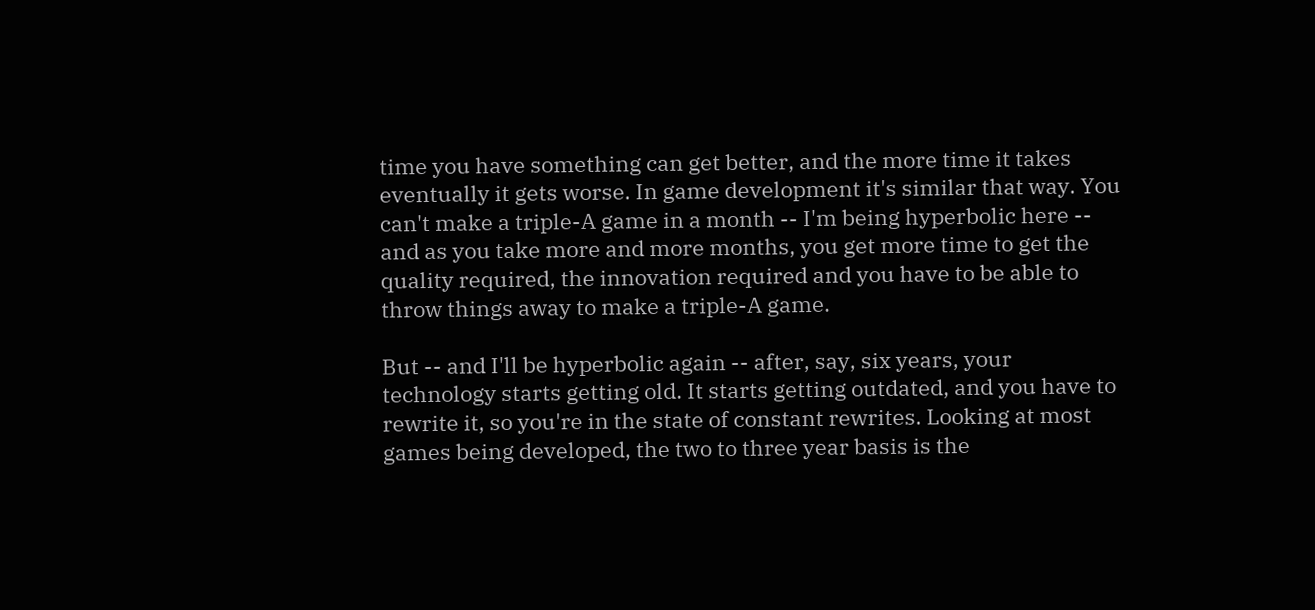time you have something can get better, and the more time it takes eventually it gets worse. In game development it's similar that way. You can't make a triple-A game in a month -- I'm being hyperbolic here -- and as you take more and more months, you get more time to get the quality required, the innovation required and you have to be able to throw things away to make a triple-A game.

But -- and I'll be hyperbolic again -- after, say, six years, your technology starts getting old. It starts getting outdated, and you have to rewrite it, so you're in the state of constant rewrites. Looking at most games being developed, the two to three year basis is the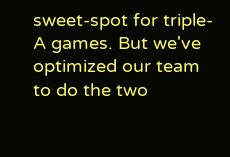sweet-spot for triple-A games. But we've optimized our team to do the two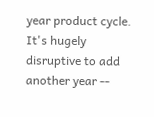year product cycle. It's hugely disruptive to add another year --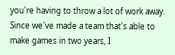you're having to throw a lot of work away. Since we've made a team that's able to make games in two years, I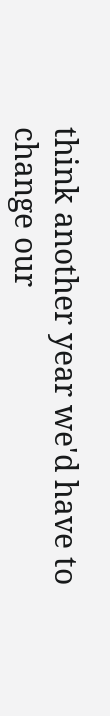think another year we'd have to change our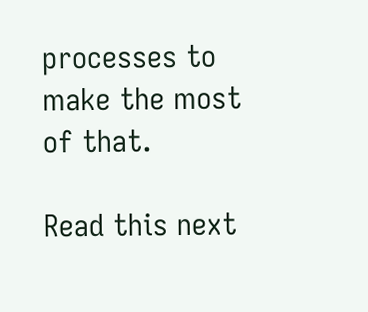processes to make the most of that.

Read this next